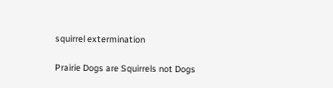squirrel extermination

Prairie Dogs are Squirrels not Dogs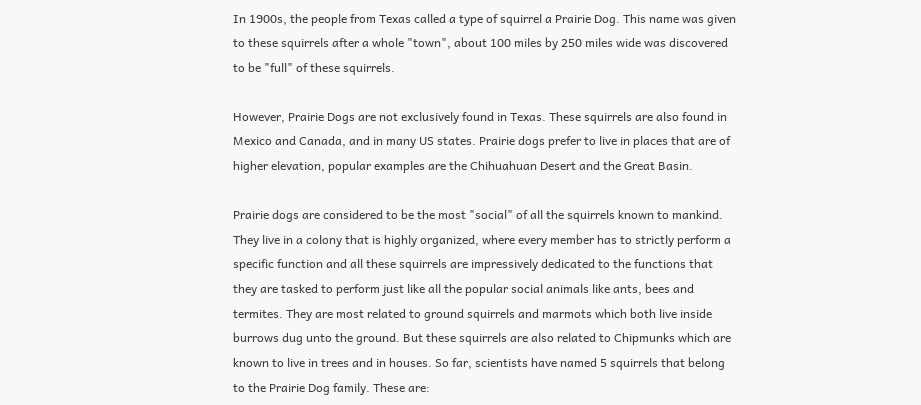In 1900s, the people from Texas called a type of squirrel a Prairie Dog. This name was given to these squirrels after a whole "town", about 100 miles by 250 miles wide was discovered to be "full" of these squirrels.

However, Prairie Dogs are not exclusively found in Texas. These squirrels are also found in Mexico and Canada, and in many US states. Prairie dogs prefer to live in places that are of higher elevation, popular examples are the Chihuahuan Desert and the Great Basin.

Prairie dogs are considered to be the most "social" of all the squirrels known to mankind. They live in a colony that is highly organized, where every member has to strictly perform a specific function and all these squirrels are impressively dedicated to the functions that they are tasked to perform just like all the popular social animals like ants, bees and termites. They are most related to ground squirrels and marmots which both live inside burrows dug unto the ground. But these squirrels are also related to Chipmunks which are known to live in trees and in houses. So far, scientists have named 5 squirrels that belong to the Prairie Dog family. These are: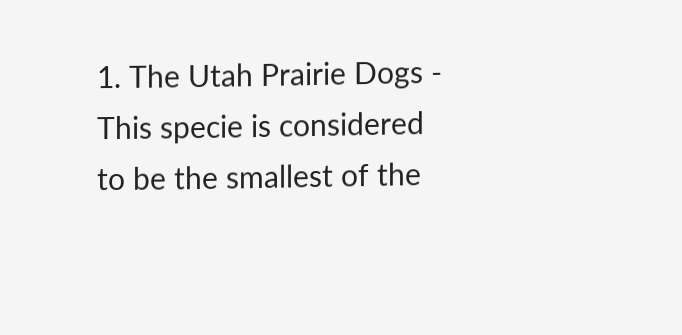1. The Utah Prairie Dogs - This specie is considered to be the smallest of the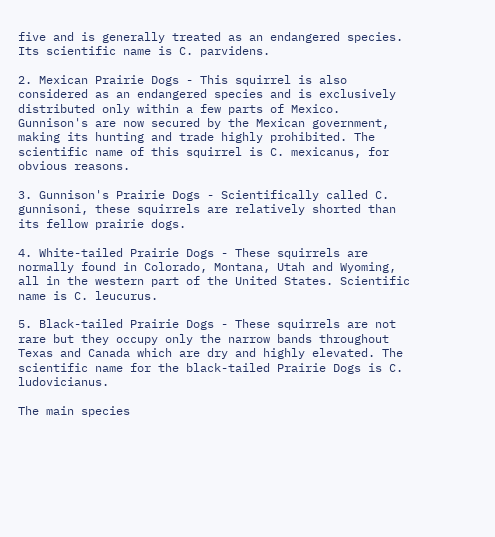five and is generally treated as an endangered species. Its scientific name is C. parvidens.

2. Mexican Prairie Dogs - This squirrel is also considered as an endangered species and is exclusively distributed only within a few parts of Mexico. Gunnison's are now secured by the Mexican government, making its hunting and trade highly prohibited. The scientific name of this squirrel is C. mexicanus, for obvious reasons.

3. Gunnison's Prairie Dogs - Scientifically called C. gunnisoni, these squirrels are relatively shorted than its fellow prairie dogs.

4. White-tailed Prairie Dogs - These squirrels are normally found in Colorado, Montana, Utah and Wyoming, all in the western part of the United States. Scientific name is C. leucurus.

5. Black-tailed Prairie Dogs - These squirrels are not rare but they occupy only the narrow bands throughout Texas and Canada which are dry and highly elevated. The scientific name for the black-tailed Prairie Dogs is C. ludovicianus.

The main species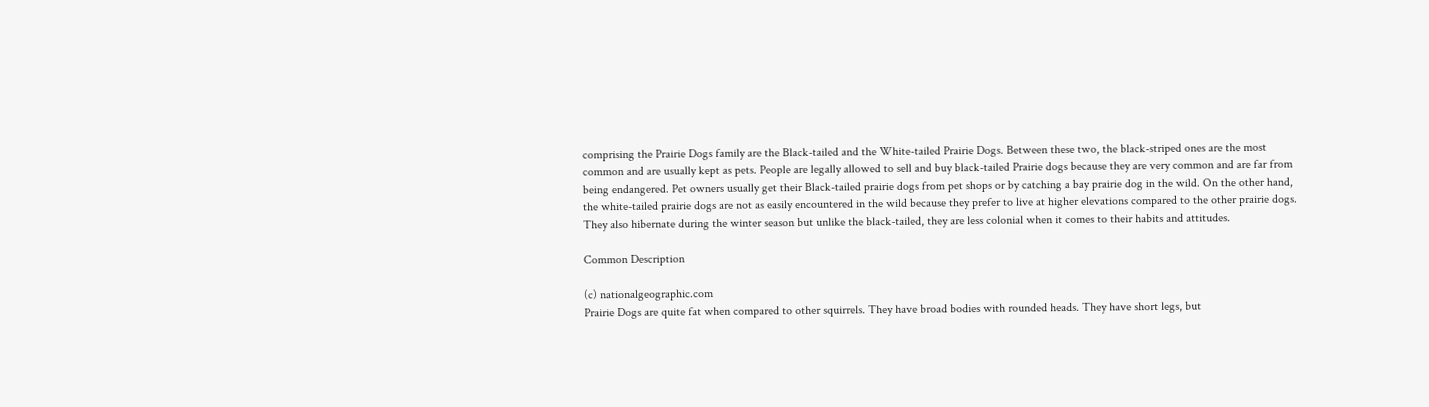comprising the Prairie Dogs family are the Black-tailed and the White-tailed Prairie Dogs. Between these two, the black-striped ones are the most common and are usually kept as pets. People are legally allowed to sell and buy black-tailed Prairie dogs because they are very common and are far from being endangered. Pet owners usually get their Black-tailed prairie dogs from pet shops or by catching a bay prairie dog in the wild. On the other hand, the white-tailed prairie dogs are not as easily encountered in the wild because they prefer to live at higher elevations compared to the other prairie dogs. They also hibernate during the winter season but unlike the black-tailed, they are less colonial when it comes to their habits and attitudes.

Common Description

(c) nationalgeographic.com
Prairie Dogs are quite fat when compared to other squirrels. They have broad bodies with rounded heads. They have short legs, but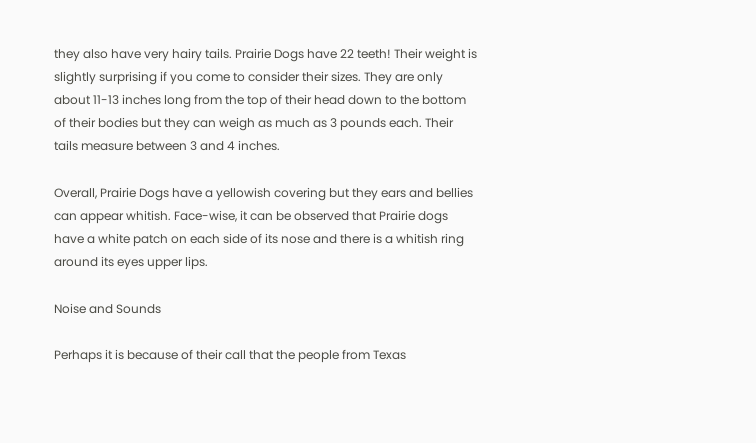they also have very hairy tails. Prairie Dogs have 22 teeth! Their weight is slightly surprising if you come to consider their sizes. They are only about 11-13 inches long from the top of their head down to the bottom of their bodies but they can weigh as much as 3 pounds each. Their tails measure between 3 and 4 inches.

Overall, Prairie Dogs have a yellowish covering but they ears and bellies can appear whitish. Face-wise, it can be observed that Prairie dogs have a white patch on each side of its nose and there is a whitish ring around its eyes upper lips.

Noise and Sounds

Perhaps it is because of their call that the people from Texas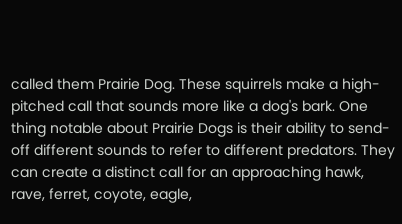called them Prairie Dog. These squirrels make a high-pitched call that sounds more like a dog's bark. One thing notable about Prairie Dogs is their ability to send-off different sounds to refer to different predators. They can create a distinct call for an approaching hawk, rave, ferret, coyote, eagle,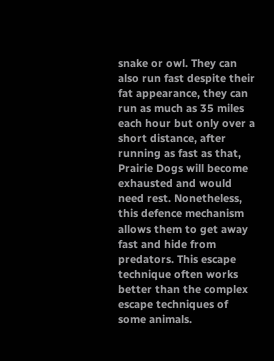snake or owl. They can also run fast despite their fat appearance, they can run as much as 35 miles each hour but only over a short distance, after running as fast as that, Prairie Dogs will become exhausted and would need rest. Nonetheless, this defence mechanism allows them to get away fast and hide from predators. This escape technique often works better than the complex escape techniques of some animals.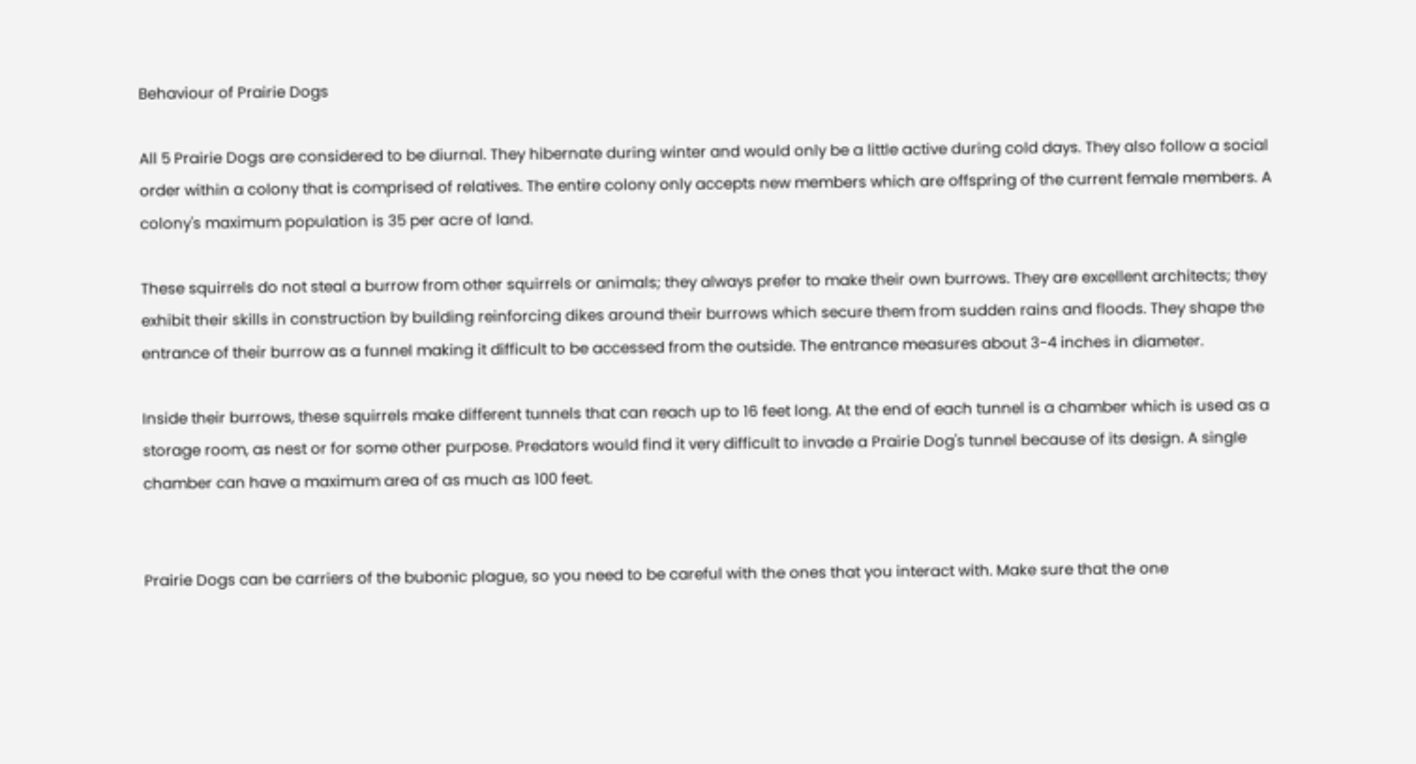Behaviour of Prairie Dogs

All 5 Prairie Dogs are considered to be diurnal. They hibernate during winter and would only be a little active during cold days. They also follow a social order within a colony that is comprised of relatives. The entire colony only accepts new members which are offspring of the current female members. A colony's maximum population is 35 per acre of land.

These squirrels do not steal a burrow from other squirrels or animals; they always prefer to make their own burrows. They are excellent architects; they exhibit their skills in construction by building reinforcing dikes around their burrows which secure them from sudden rains and floods. They shape the entrance of their burrow as a funnel making it difficult to be accessed from the outside. The entrance measures about 3-4 inches in diameter.

Inside their burrows, these squirrels make different tunnels that can reach up to 16 feet long. At the end of each tunnel is a chamber which is used as a storage room, as nest or for some other purpose. Predators would find it very difficult to invade a Prairie Dog's tunnel because of its design. A single chamber can have a maximum area of as much as 100 feet.


Prairie Dogs can be carriers of the bubonic plague, so you need to be careful with the ones that you interact with. Make sure that the one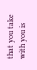that you take with you is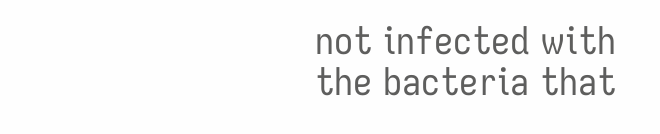not infected with the bacteria that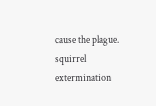cause the plague.
squirrel extermination